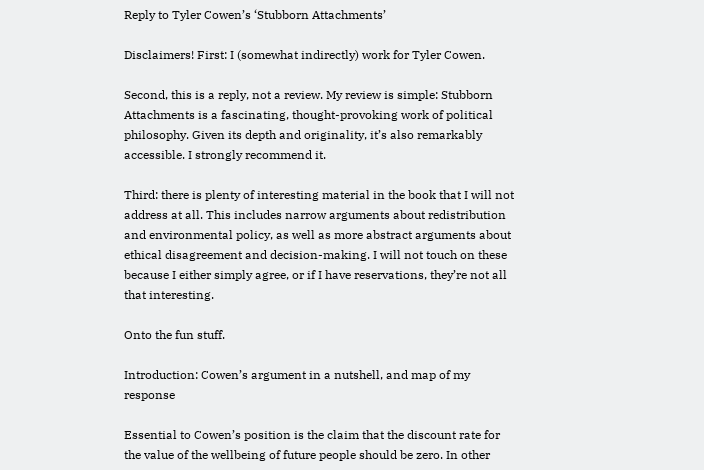Reply to Tyler Cowen’s ‘Stubborn Attachments’

Disclaimers! First: I (somewhat indirectly) work for Tyler Cowen.

Second, this is a reply, not a review. My review is simple: Stubborn Attachments is a fascinating, thought-provoking work of political philosophy. Given its depth and originality, it’s also remarkably accessible. I strongly recommend it.

Third: there is plenty of interesting material in the book that I will not address at all. This includes narrow arguments about redistribution and environmental policy, as well as more abstract arguments about ethical disagreement and decision-making. I will not touch on these because I either simply agree, or if I have reservations, they’re not all that interesting.

Onto the fun stuff.

Introduction: Cowen’s argument in a nutshell, and map of my response

Essential to Cowen’s position is the claim that the discount rate for the value of the wellbeing of future people should be zero. In other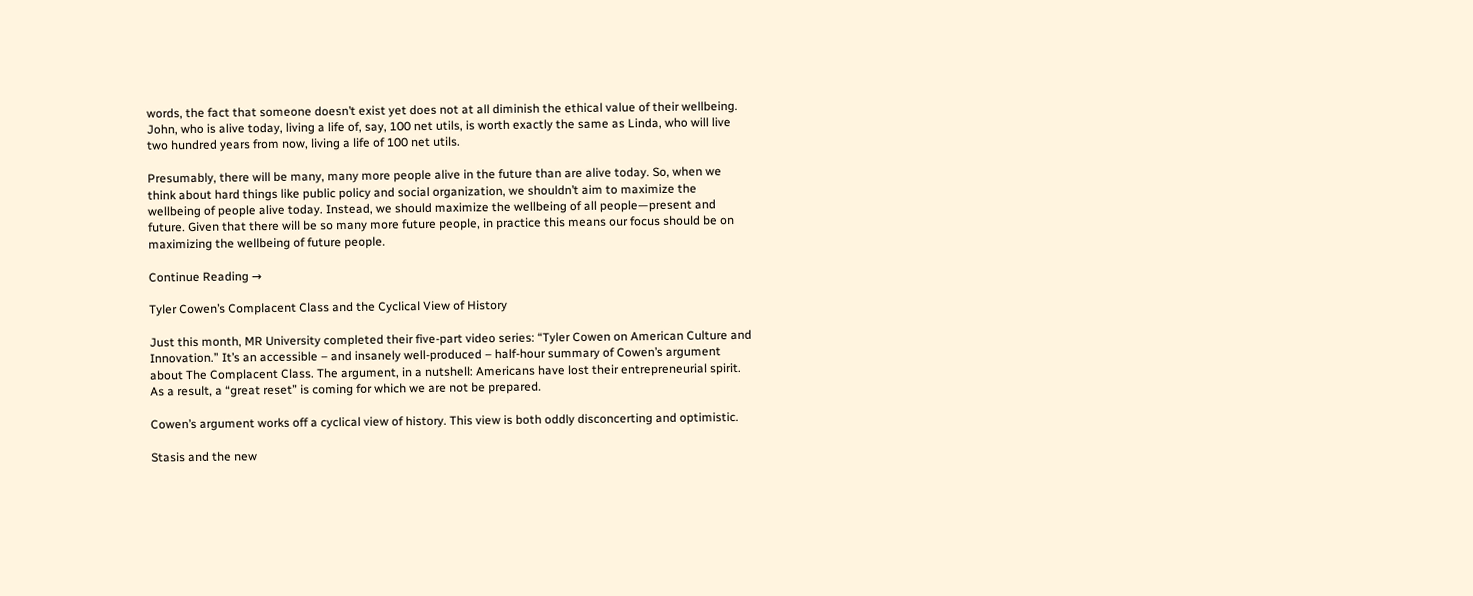words, the fact that someone doesn’t exist yet does not at all diminish the ethical value of their wellbeing. John, who is alive today, living a life of, say, 100 net utils, is worth exactly the same as Linda, who will live two hundred years from now, living a life of 100 net utils.

Presumably, there will be many, many more people alive in the future than are alive today. So, when we think about hard things like public policy and social organization, we shouldn’t aim to maximize the wellbeing of people alive today. Instead, we should maximize the wellbeing of all people—present and future. Given that there will be so many more future people, in practice this means our focus should be on maximizing the wellbeing of future people.

Continue Reading →

Tyler Cowen’s Complacent Class and the Cyclical View of History

Just this month, MR University completed their five-part video series: “Tyler Cowen on American Culture and Innovation.” It’s an accessible – and insanely well-produced – half-hour summary of Cowen’s argument about The Complacent Class. The argument, in a nutshell: Americans have lost their entrepreneurial spirit. As a result, a “great reset” is coming for which we are not be prepared.

Cowen’s argument works off a cyclical view of history. This view is both oddly disconcerting and optimistic.

Stasis and the new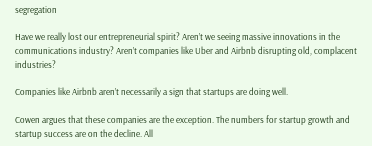segregation

Have we really lost our entrepreneurial spirit? Aren’t we seeing massive innovations in the communications industry? Aren’t companies like Uber and Airbnb disrupting old, complacent industries?

Companies like Airbnb aren’t necessarily a sign that startups are doing well.

Cowen argues that these companies are the exception. The numbers for startup growth and startup success are on the decline. All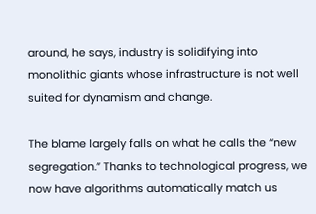around, he says, industry is solidifying into monolithic giants whose infrastructure is not well suited for dynamism and change.

The blame largely falls on what he calls the “new segregation.” Thanks to technological progress, we now have algorithms automatically match us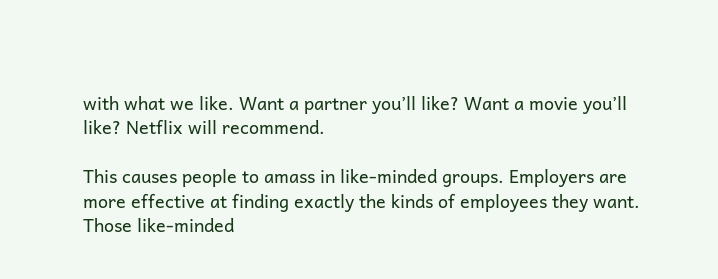with what we like. Want a partner you’ll like? Want a movie you’ll like? Netflix will recommend.

This causes people to amass in like-minded groups. Employers are more effective at finding exactly the kinds of employees they want. Those like-minded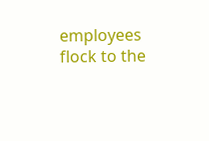employees flock to the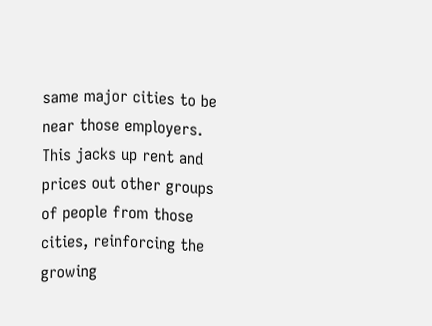same major cities to be near those employers. This jacks up rent and prices out other groups of people from those cities, reinforcing the growing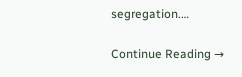segregation.…

Continue Reading →